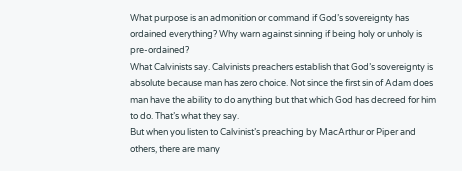What purpose is an admonition or command if God’s sovereignty has ordained everything? Why warn against sinning if being holy or unholy is pre-ordained?
What Calvinists say. Calvinists preachers establish that God’s sovereignty is absolute because man has zero choice. Not since the first sin of Adam does man have the ability to do anything but that which God has decreed for him to do. That’s what they say.
But when you listen to Calvinist’s preaching by MacArthur or Piper and others, there are many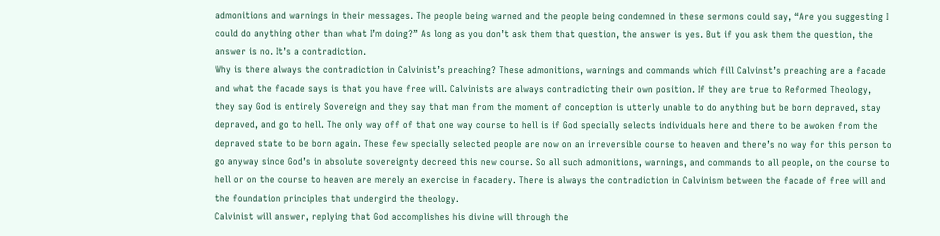admonitions and warnings in their messages. The people being warned and the people being condemned in these sermons could say, “Are you suggesting I could do anything other than what I’m doing?” As long as you don’t ask them that question, the answer is yes. But if you ask them the question, the answer is no. It’s a contradiction.
Why is there always the contradiction in Calvinist’s preaching? These admonitions, warnings and commands which fill Calvinst’s preaching are a facade and what the facade says is that you have free will. Calvinists are always contradicting their own position. If they are true to Reformed Theology, they say God is entirely Sovereign and they say that man from the moment of conception is utterly unable to do anything but be born depraved, stay depraved, and go to hell. The only way off of that one way course to hell is if God specially selects individuals here and there to be awoken from the depraved state to be born again. These few specially selected people are now on an irreversible course to heaven and there’s no way for this person to go anyway since God’s in absolute sovereignty decreed this new course. So all such admonitions, warnings, and commands to all people, on the course to hell or on the course to heaven are merely an exercise in facadery. There is always the contradiction in Calvinism between the facade of free will and the foundation principles that undergird the theology.
Calvinist will answer, replying that God accomplishes his divine will through the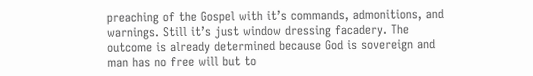preaching of the Gospel with it’s commands, admonitions, and warnings. Still it’s just window dressing facadery. The outcome is already determined because God is sovereign and man has no free will but to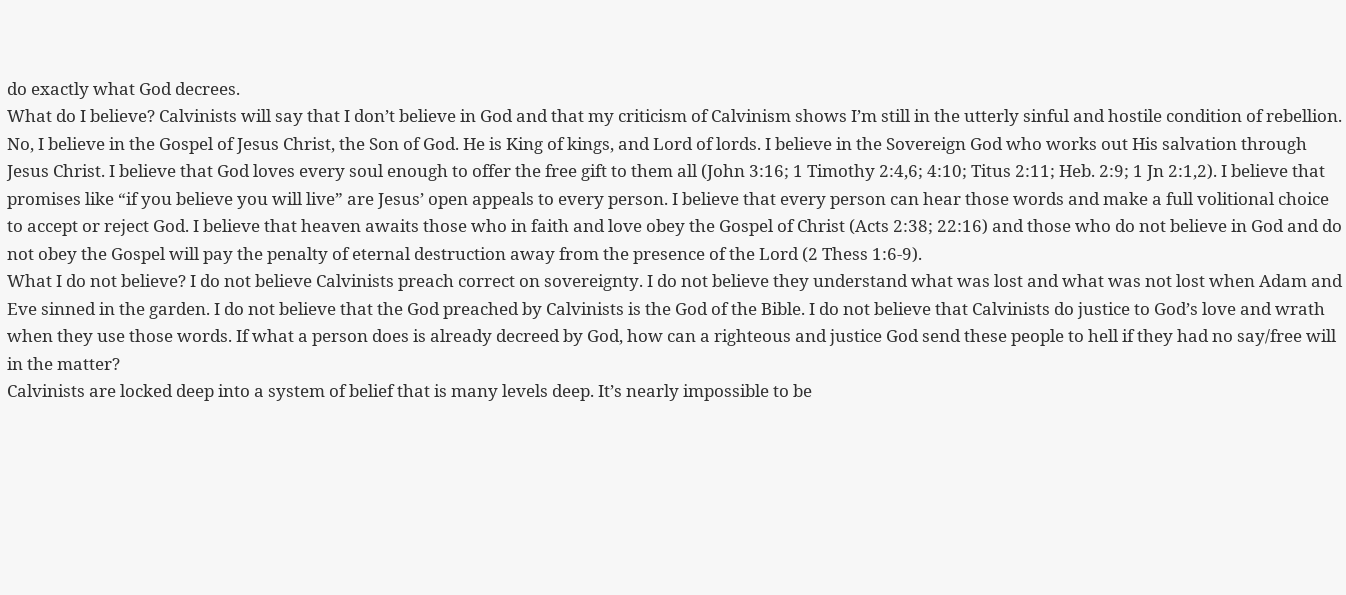do exactly what God decrees.
What do I believe? Calvinists will say that I don’t believe in God and that my criticism of Calvinism shows I’m still in the utterly sinful and hostile condition of rebellion. No, I believe in the Gospel of Jesus Christ, the Son of God. He is King of kings, and Lord of lords. I believe in the Sovereign God who works out His salvation through Jesus Christ. I believe that God loves every soul enough to offer the free gift to them all (John 3:16; 1 Timothy 2:4,6; 4:10; Titus 2:11; Heb. 2:9; 1 Jn 2:1,2). I believe that promises like “if you believe you will live” are Jesus’ open appeals to every person. I believe that every person can hear those words and make a full volitional choice to accept or reject God. I believe that heaven awaits those who in faith and love obey the Gospel of Christ (Acts 2:38; 22:16) and those who do not believe in God and do not obey the Gospel will pay the penalty of eternal destruction away from the presence of the Lord (2 Thess 1:6-9).
What I do not believe? I do not believe Calvinists preach correct on sovereignty. I do not believe they understand what was lost and what was not lost when Adam and Eve sinned in the garden. I do not believe that the God preached by Calvinists is the God of the Bible. I do not believe that Calvinists do justice to God’s love and wrath when they use those words. If what a person does is already decreed by God, how can a righteous and justice God send these people to hell if they had no say/free will in the matter?
Calvinists are locked deep into a system of belief that is many levels deep. It’s nearly impossible to be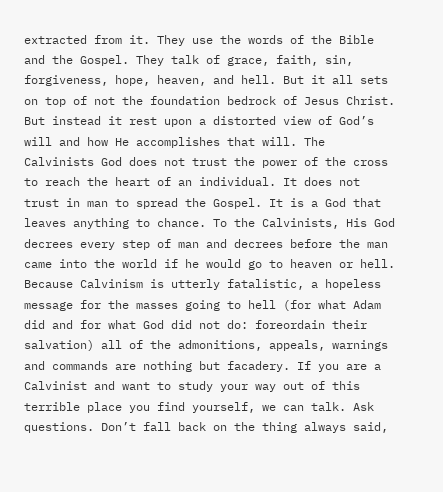extracted from it. They use the words of the Bible and the Gospel. They talk of grace, faith, sin, forgiveness, hope, heaven, and hell. But it all sets on top of not the foundation bedrock of Jesus Christ. But instead it rest upon a distorted view of God’s will and how He accomplishes that will. The Calvinists God does not trust the power of the cross to reach the heart of an individual. It does not trust in man to spread the Gospel. It is a God that leaves anything to chance. To the Calvinists, His God decrees every step of man and decrees before the man came into the world if he would go to heaven or hell.
Because Calvinism is utterly fatalistic, a hopeless message for the masses going to hell (for what Adam did and for what God did not do: foreordain their salvation) all of the admonitions, appeals, warnings and commands are nothing but facadery. If you are a Calvinist and want to study your way out of this terrible place you find yourself, we can talk. Ask questions. Don’t fall back on the thing always said,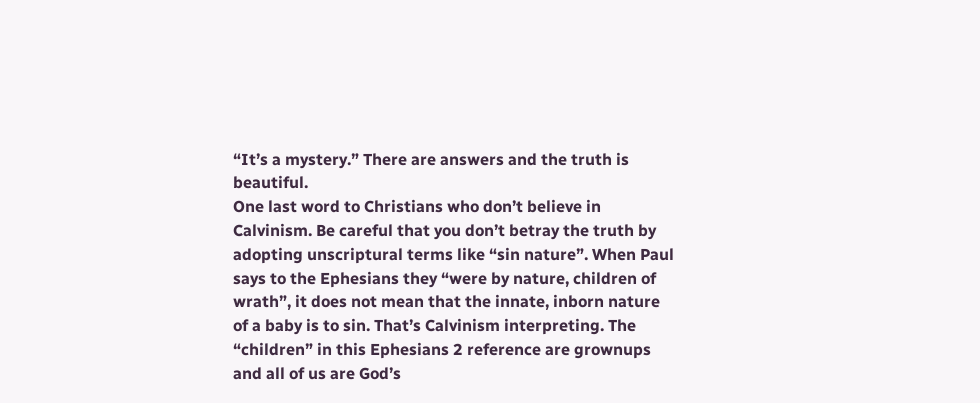“It’s a mystery.” There are answers and the truth is beautiful.
One last word to Christians who don’t believe in Calvinism. Be careful that you don’t betray the truth by adopting unscriptural terms like “sin nature”. When Paul says to the Ephesians they “were by nature, children of wrath”, it does not mean that the innate, inborn nature of a baby is to sin. That’s Calvinism interpreting. The “children” in this Ephesians 2 reference are grownups and all of us are God’s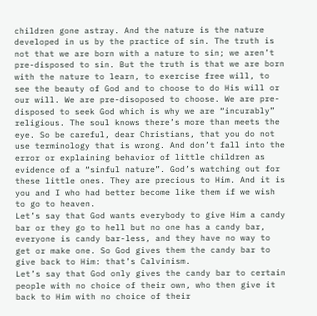children gone astray. And the nature is the nature developed in us by the practice of sin. The truth is not that we are born with a nature to sin; we aren’t pre-disposed to sin. But the truth is that we are born with the nature to learn, to exercise free will, to see the beauty of God and to choose to do His will or our will. We are pre-disoposed to choose. We are pre-disposed to seek God which is why we are “incurably” religious. The soul knows there’s more than meets the eye. So be careful, dear Christians, that you do not use terminology that is wrong. And don’t fall into the error or explaining behavior of little children as evidence of a “sinful nature”. God’s watching out for these little ones. They are precious to Him. And it is you and I who had better become like them if we wish to go to heaven.
Let’s say that God wants everybody to give Him a candy bar or they go to hell but no one has a candy bar, everyone is candy bar-less, and they have no way to get or make one. So God gives them the candy bar to give back to Him: that’s Calvinism.
Let’s say that God only gives the candy bar to certain people with no choice of their own, who then give it back to Him with no choice of their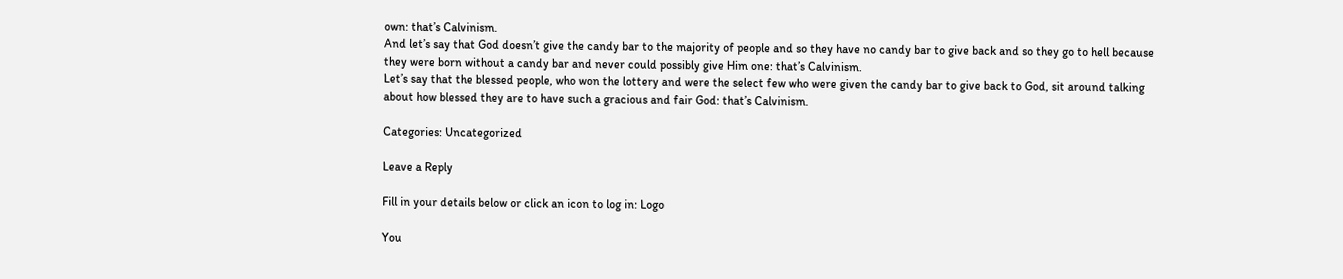own: that’s Calvinism.
And let’s say that God doesn’t give the candy bar to the majority of people and so they have no candy bar to give back and so they go to hell because they were born without a candy bar and never could possibly give Him one: that’s Calvinism.
Let’s say that the blessed people, who won the lottery and were the select few who were given the candy bar to give back to God, sit around talking about how blessed they are to have such a gracious and fair God: that’s Calvinism.

Categories: Uncategorized

Leave a Reply

Fill in your details below or click an icon to log in: Logo

You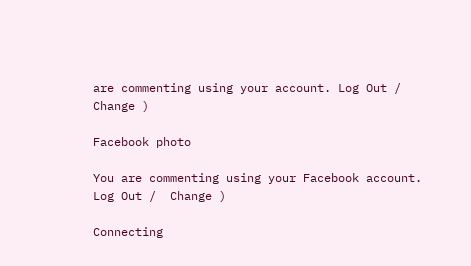are commenting using your account. Log Out /  Change )

Facebook photo

You are commenting using your Facebook account. Log Out /  Change )

Connecting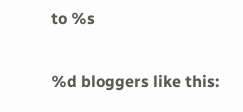to %s

%d bloggers like this: